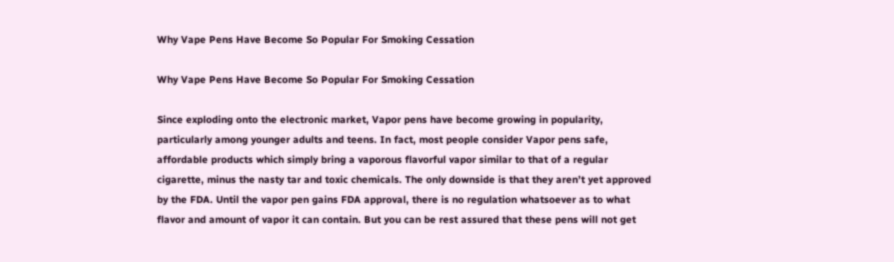Why Vape Pens Have Become So Popular For Smoking Cessation

Why Vape Pens Have Become So Popular For Smoking Cessation

Since exploding onto the electronic market, Vapor pens have become growing in popularity, particularly among younger adults and teens. In fact, most people consider Vapor pens safe, affordable products which simply bring a vaporous flavorful vapor similar to that of a regular cigarette, minus the nasty tar and toxic chemicals. The only downside is that they aren’t yet approved by the FDA. Until the vapor pen gains FDA approval, there is no regulation whatsoever as to what flavor and amount of vapor it can contain. But you can be rest assured that these pens will not get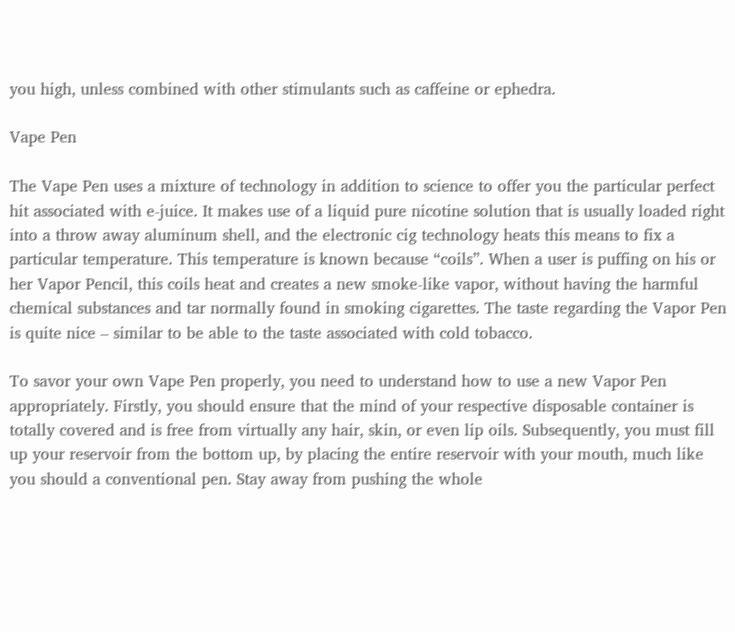you high, unless combined with other stimulants such as caffeine or ephedra.

Vape Pen

The Vape Pen uses a mixture of technology in addition to science to offer you the particular perfect hit associated with e-juice. It makes use of a liquid pure nicotine solution that is usually loaded right into a throw away aluminum shell, and the electronic cig technology heats this means to fix a particular temperature. This temperature is known because “coils”. When a user is puffing on his or her Vapor Pencil, this coils heat and creates a new smoke-like vapor, without having the harmful chemical substances and tar normally found in smoking cigarettes. The taste regarding the Vapor Pen is quite nice – similar to be able to the taste associated with cold tobacco.

To savor your own Vape Pen properly, you need to understand how to use a new Vapor Pen appropriately. Firstly, you should ensure that the mind of your respective disposable container is totally covered and is free from virtually any hair, skin, or even lip oils. Subsequently, you must fill up your reservoir from the bottom up, by placing the entire reservoir with your mouth, much like you should a conventional pen. Stay away from pushing the whole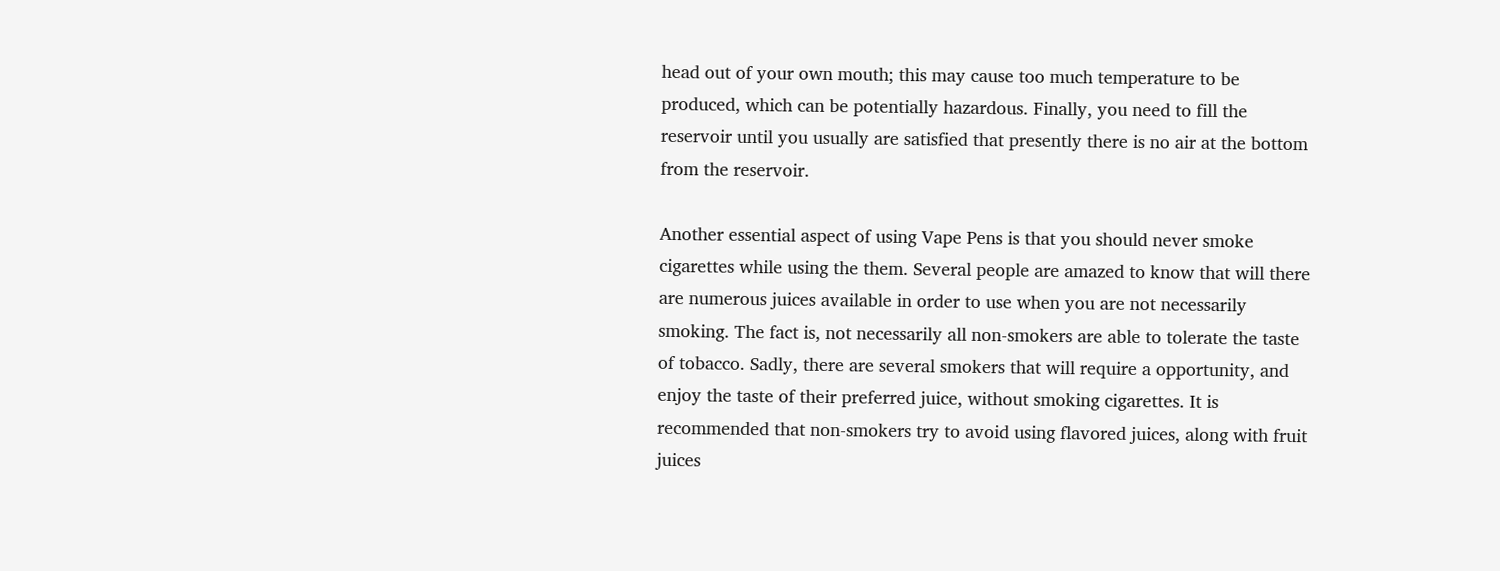head out of your own mouth; this may cause too much temperature to be produced, which can be potentially hazardous. Finally, you need to fill the reservoir until you usually are satisfied that presently there is no air at the bottom from the reservoir.

Another essential aspect of using Vape Pens is that you should never smoke cigarettes while using the them. Several people are amazed to know that will there are numerous juices available in order to use when you are not necessarily smoking. The fact is, not necessarily all non-smokers are able to tolerate the taste of tobacco. Sadly, there are several smokers that will require a opportunity, and enjoy the taste of their preferred juice, without smoking cigarettes. It is recommended that non-smokers try to avoid using flavored juices, along with fruit juices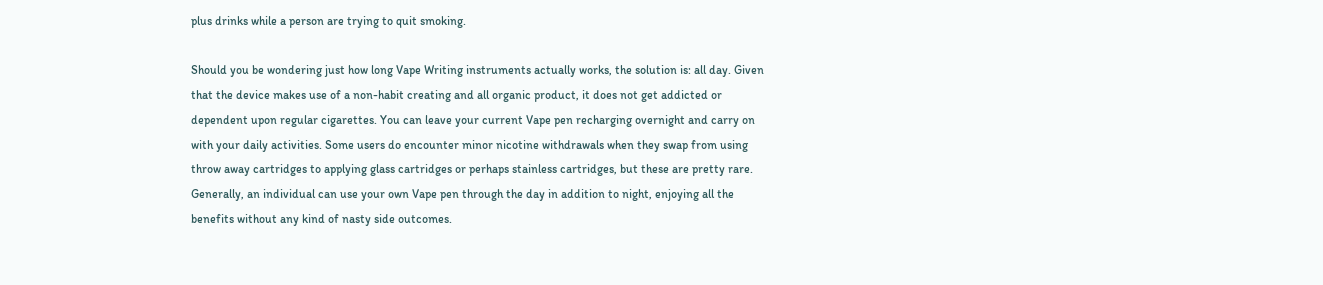plus drinks while a person are trying to quit smoking.

Should you be wondering just how long Vape Writing instruments actually works, the solution is: all day. Given that the device makes use of a non-habit creating and all organic product, it does not get addicted or dependent upon regular cigarettes. You can leave your current Vape pen recharging overnight and carry on with your daily activities. Some users do encounter minor nicotine withdrawals when they swap from using throw away cartridges to applying glass cartridges or perhaps stainless cartridges, but these are pretty rare. Generally, an individual can use your own Vape pen through the day in addition to night, enjoying all the benefits without any kind of nasty side outcomes.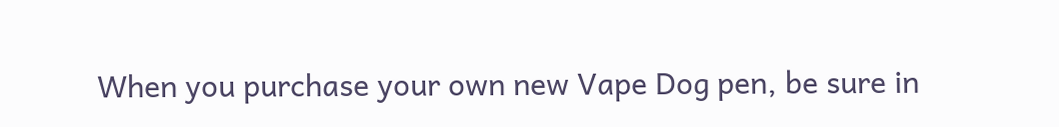When you purchase your own new Vape Dog pen, be sure in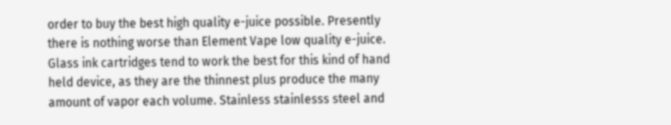order to buy the best high quality e-juice possible. Presently there is nothing worse than Element Vape low quality e-juice. Glass ink cartridges tend to work the best for this kind of hand held device, as they are the thinnest plus produce the many amount of vapor each volume. Stainless stainlesss steel and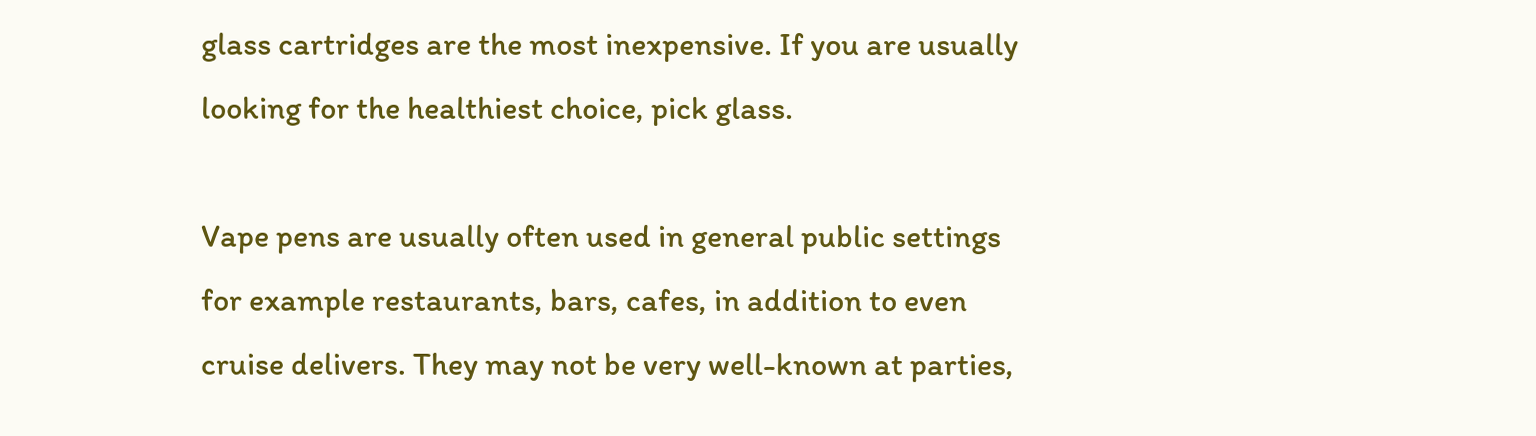glass cartridges are the most inexpensive. If you are usually looking for the healthiest choice, pick glass.

Vape pens are usually often used in general public settings for example restaurants, bars, cafes, in addition to even cruise delivers. They may not be very well-known at parties,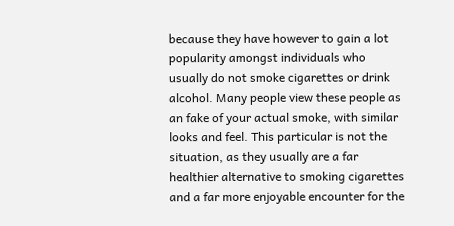because they have however to gain a lot popularity amongst individuals who usually do not smoke cigarettes or drink alcohol. Many people view these people as an fake of your actual smoke, with similar looks and feel. This particular is not the situation, as they usually are a far healthier alternative to smoking cigarettes and a far more enjoyable encounter for the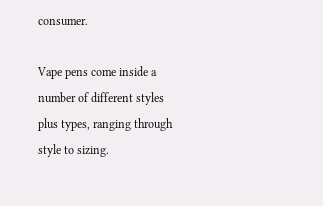consumer.

Vape pens come inside a number of different styles plus types, ranging through style to sizing.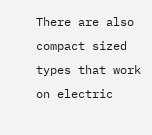There are also compact sized types that work on electric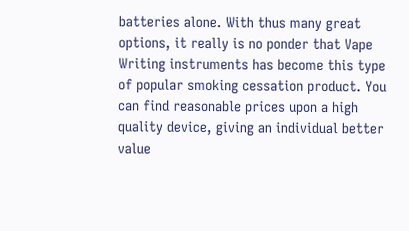batteries alone. With thus many great options, it really is no ponder that Vape Writing instruments has become this type of popular smoking cessation product. You can find reasonable prices upon a high quality device, giving an individual better value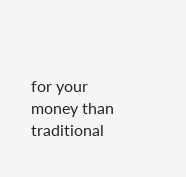for your money than traditional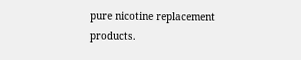pure nicotine replacement products.